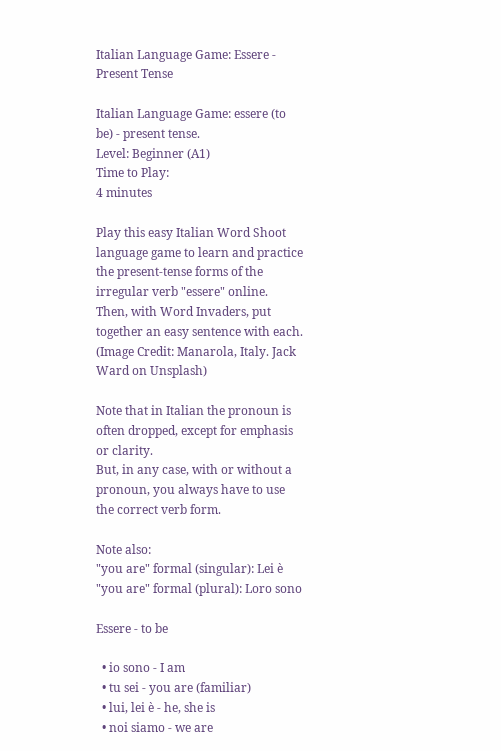Italian Language Game: Essere - Present Tense

Italian Language Game: essere (to be) - present tense.
Level: Beginner (A1)
Time to Play:
4 minutes

Play this easy Italian Word Shoot language game to learn and practice the present-tense forms of the irregular verb "essere" online.
Then, with Word Invaders, put together an easy sentence with each.
(Image Credit: Manarola, Italy. Jack Ward on Unsplash)

Note that in Italian the pronoun is often dropped, except for emphasis or clarity.
But, in any case, with or without a pronoun, you always have to use the correct verb form.

Note also:
"you are" formal (singular): Lei è
"you are" formal (plural): Loro sono

Essere - to be

  • io sono - I am
  • tu sei - you are (familiar)
  • lui, lei è - he, she is
  • noi siamo - we are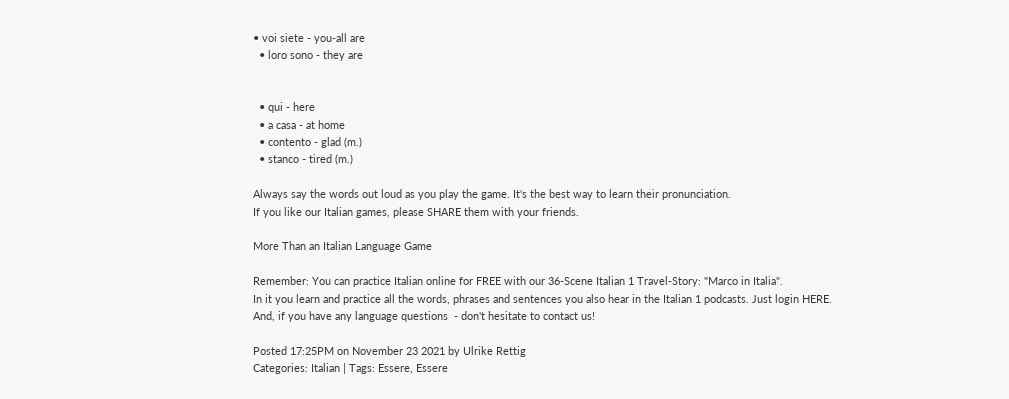• voi siete - you-all are
  • loro sono - they are


  • qui - here
  • a casa - at home
  • contento - glad (m.)
  • stanco - tired (m.)

Always say the words out loud as you play the game. It's the best way to learn their pronunciation.
If you like our Italian games, please SHARE them with your friends.

More Than an Italian Language Game

Remember: You can practice Italian online for FREE with our 36-Scene Italian 1 Travel-Story: "Marco in Italia".
In it you learn and practice all the words, phrases and sentences you also hear in the Italian 1 podcasts. Just login HERE.
And, if you have any language questions  - don't hesitate to contact us!

Posted 17:25PM on November 23 2021 by Ulrike Rettig
Categories: Italian | Tags: Essere, Essere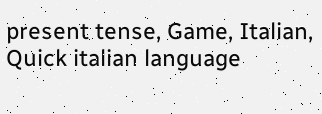present tense, Game, Italian, Quick italian language